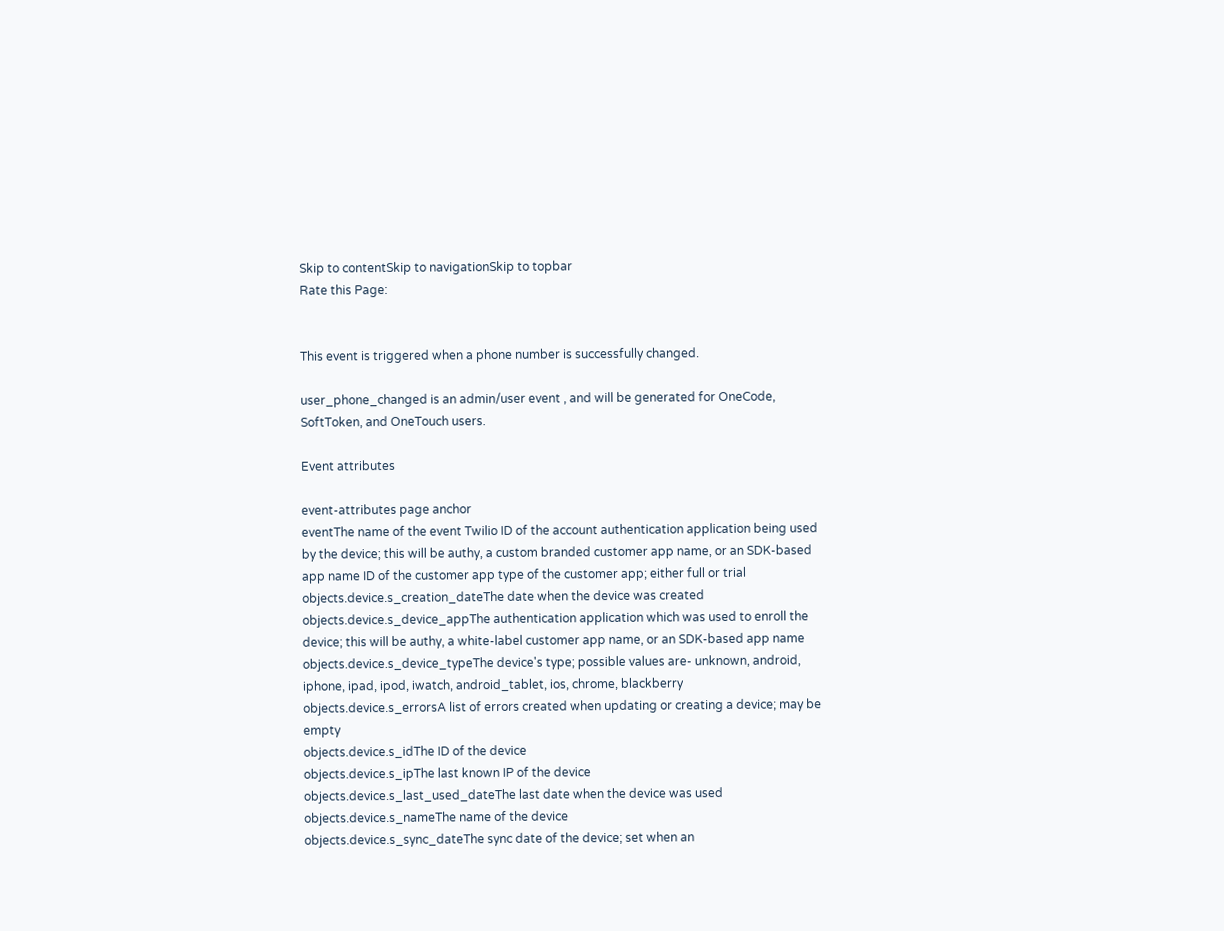Skip to contentSkip to navigationSkip to topbar
Rate this Page:


This event is triggered when a phone number is successfully changed.

user_phone_changed is an admin/user event , and will be generated for OneCode, SoftToken, and OneTouch users.

Event attributes

event-attributes page anchor
eventThe name of the event Twilio ID of the account authentication application being used by the device; this will be authy, a custom branded customer app name, or an SDK-based app name ID of the customer app type of the customer app; either full or trial
objects.device.s_creation_dateThe date when the device was created
objects.device.s_device_appThe authentication application which was used to enroll the device; this will be authy, a white-label customer app name, or an SDK-based app name
objects.device.s_device_typeThe device's type; possible values are- unknown, android, iphone, ipad, ipod, iwatch, android_tablet, ios, chrome, blackberry
objects.device.s_errorsA list of errors created when updating or creating a device; may be empty
objects.device.s_idThe ID of the device
objects.device.s_ipThe last known IP of the device
objects.device.s_last_used_dateThe last date when the device was used
objects.device.s_nameThe name of the device
objects.device.s_sync_dateThe sync date of the device; set when an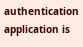authentication application is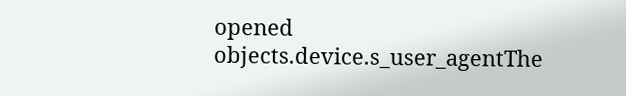opened
objects.device.s_user_agentThe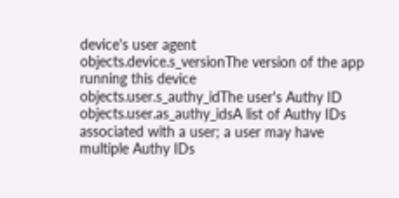device's user agent
objects.device.s_versionThe version of the app running this device
objects.user.s_authy_idThe user's Authy ID
objects.user.as_authy_idsA list of Authy IDs associated with a user; a user may have multiple Authy IDs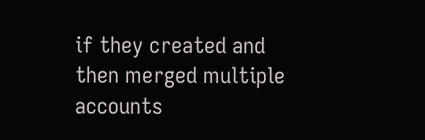if they created and then merged multiple accounts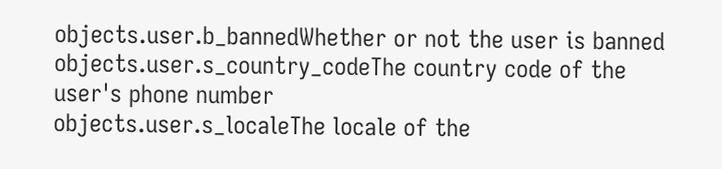objects.user.b_bannedWhether or not the user is banned
objects.user.s_country_codeThe country code of the user's phone number
objects.user.s_localeThe locale of the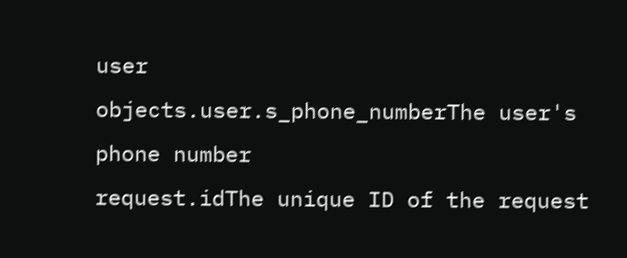user
objects.user.s_phone_numberThe user's phone number
request.idThe unique ID of the request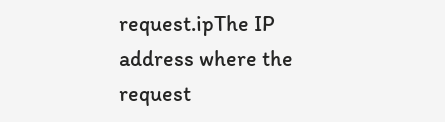request.ipThe IP address where the request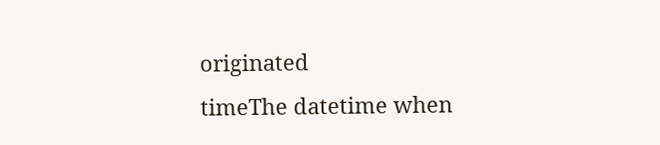originated
timeThe datetime when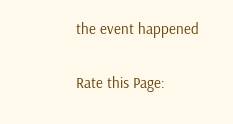the event happened

Rate this Page: